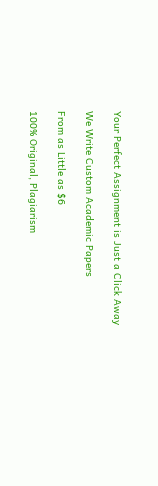Your Perfect Assignment is Just a Click Away

We Write Custom Academic Papers

From as Little as $6

100% Original, Plagiarism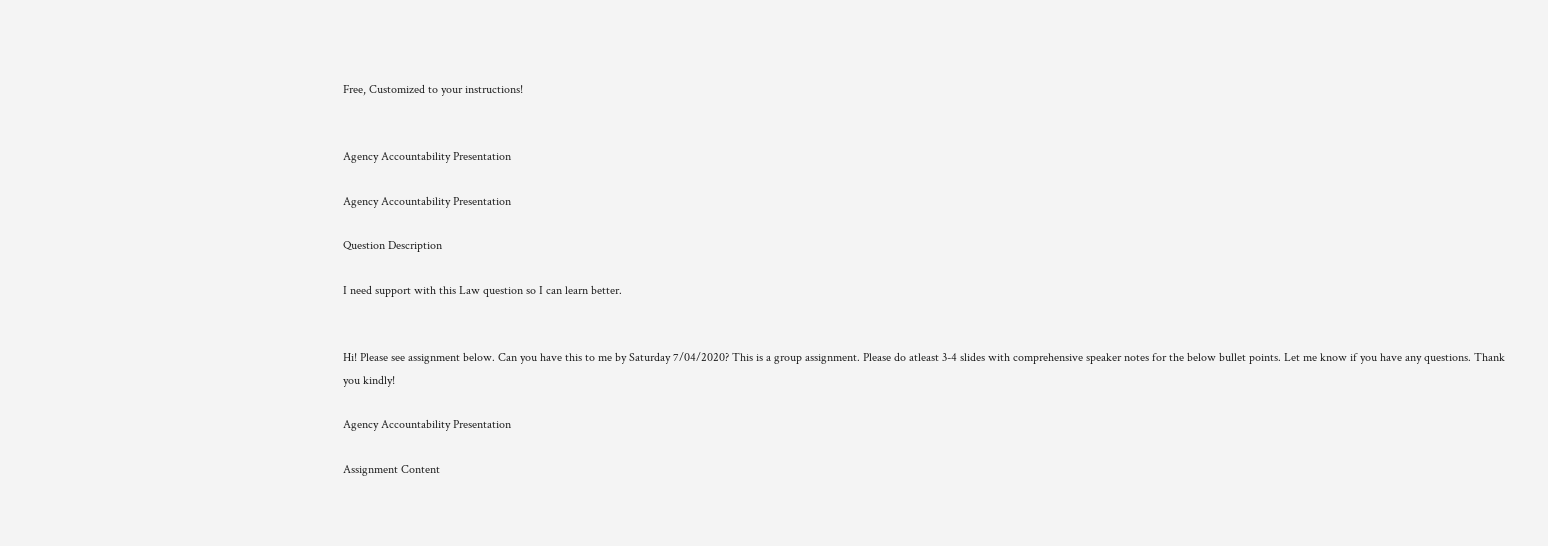Free, Customized to your instructions!


Agency Accountability Presentation

Agency Accountability Presentation

Question Description

I need support with this Law question so I can learn better.


Hi! Please see assignment below. Can you have this to me by Saturday 7/04/2020? This is a group assignment. Please do atleast 3-4 slides with comprehensive speaker notes for the below bullet points. Let me know if you have any questions. Thank you kindly!

Agency Accountability Presentation

Assignment Content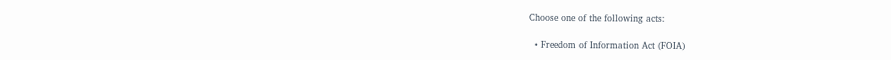Choose one of the following acts:

  • Freedom of Information Act (FOIA)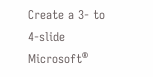Create a 3- to 4-slide Microsoft®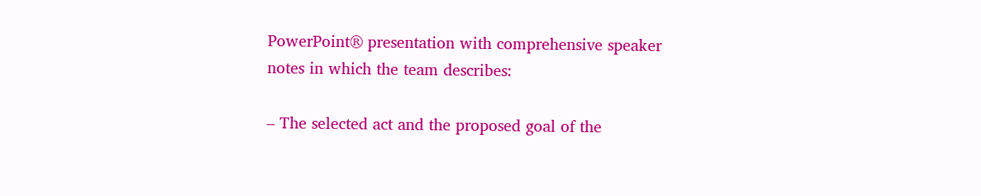PowerPoint® presentation with comprehensive speaker notes in which the team describes:

– The selected act and the proposed goal of the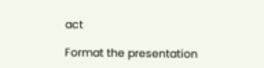act

Format the presentation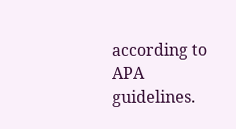according to APA guidelines.